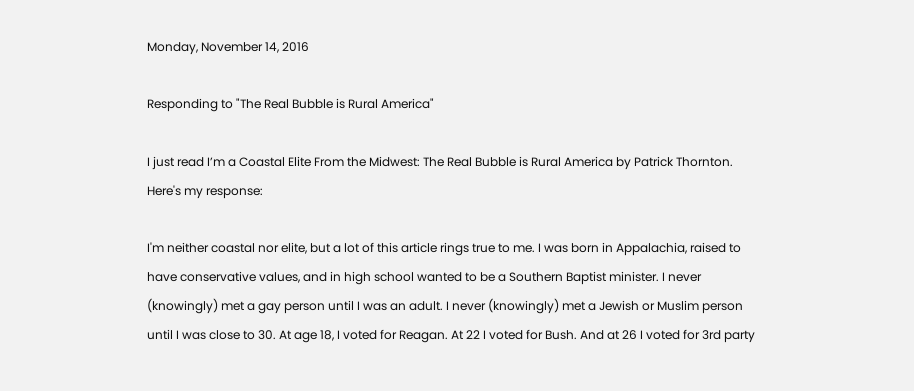Monday, November 14, 2016

Responding to "The Real Bubble is Rural America"

I just read I’m a Coastal Elite From the Midwest: The Real Bubble is Rural America by Patrick Thornton.  Here's my response:

I'm neither coastal nor elite, but a lot of this article rings true to me. I was born in Appalachia, raised to have conservative values, and in high school wanted to be a Southern Baptist minister. I never (knowingly) met a gay person until I was an adult. I never (knowingly) met a Jewish or Muslim person until I was close to 30. At age 18, I voted for Reagan. At 22 I voted for Bush. And at 26 I voted for 3rd party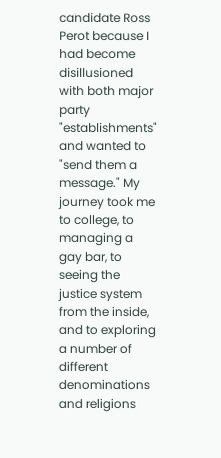candidate Ross Perot because I had become disillusioned with both major party "establishments" and wanted to "send them a message." My journey took me to college, to managing a gay bar, to seeing the justice system from the inside, and to exploring a number of different denominations and religions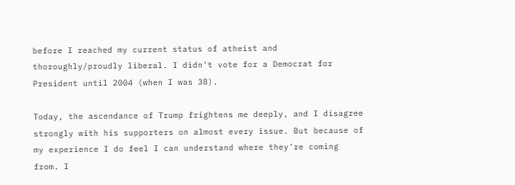before I reached my current status of atheist and thoroughly/proudly liberal. I didn't vote for a Democrat for President until 2004 (when I was 38).

Today, the ascendance of Trump frightens me deeply, and I disagree strongly with his supporters on almost every issue. But because of my experience I do feel I can understand where they're coming from. I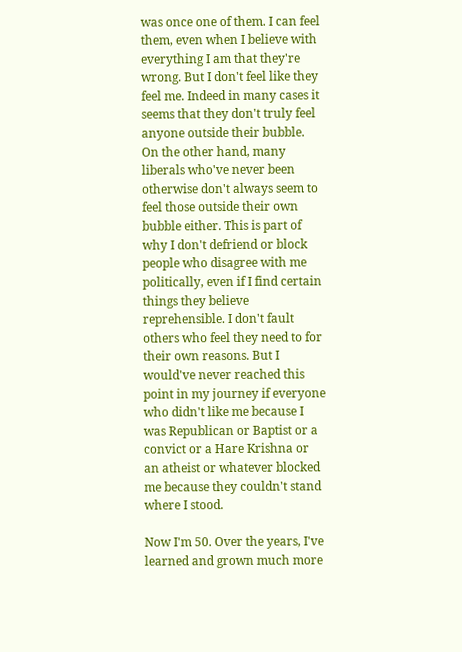was once one of them. I can feel them, even when I believe with everything I am that they're wrong. But I don't feel like they feel me. Indeed in many cases it seems that they don't truly feel anyone outside their bubble. On the other hand, many liberals who've never been otherwise don't always seem to feel those outside their own bubble either. This is part of why I don't defriend or block people who disagree with me politically, even if I find certain things they believe reprehensible. I don't fault others who feel they need to for their own reasons. But I would've never reached this point in my journey if everyone who didn't like me because I was Republican or Baptist or a convict or a Hare Krishna or an atheist or whatever blocked me because they couldn't stand where I stood.

Now I'm 50. Over the years, I've learned and grown much more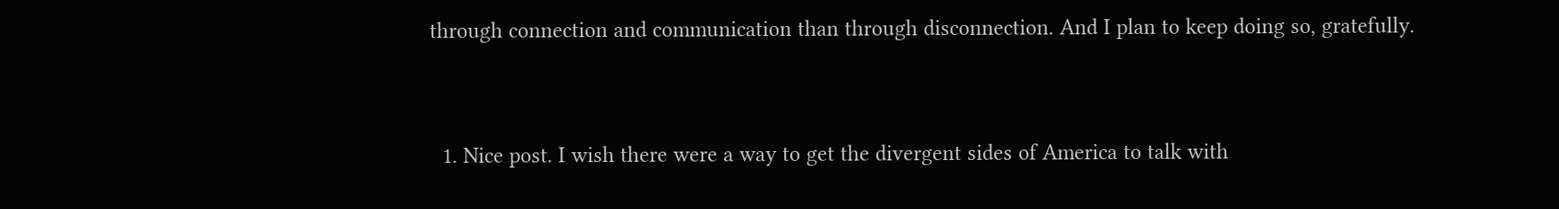through connection and communication than through disconnection. And I plan to keep doing so, gratefully.


  1. Nice post. I wish there were a way to get the divergent sides of America to talk with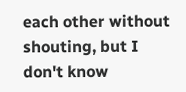each other without shouting, but I don't know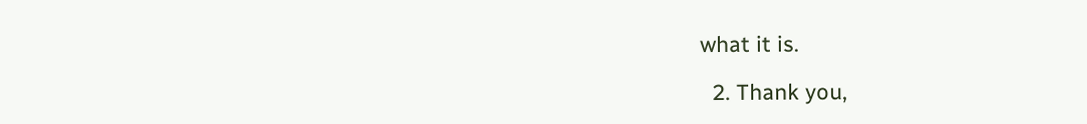what it is.

  2. Thank you,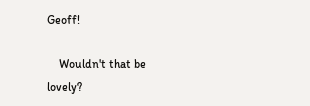Geoff!

    Wouldn't that be lovely?